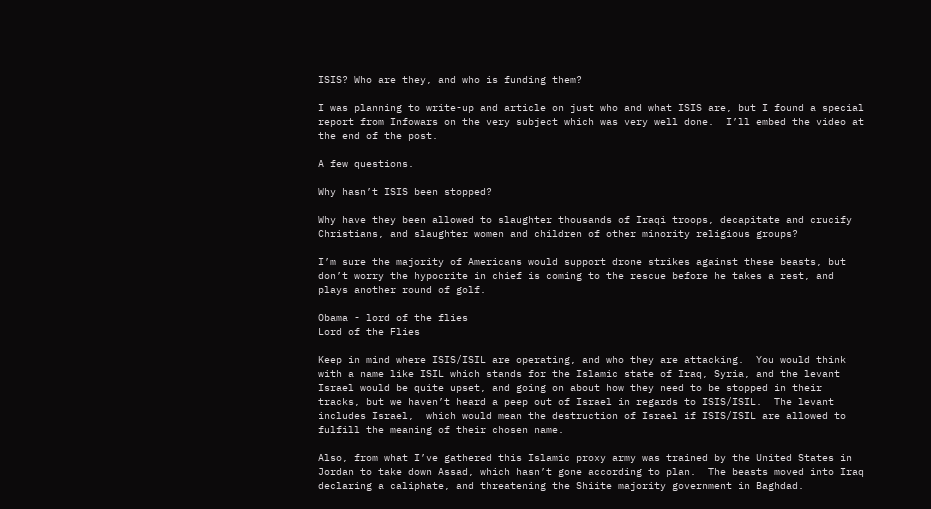ISIS? Who are they, and who is funding them?

I was planning to write-up and article on just who and what ISIS are, but I found a special report from Infowars on the very subject which was very well done.  I’ll embed the video at the end of the post.

A few questions.

Why hasn’t ISIS been stopped?

Why have they been allowed to slaughter thousands of Iraqi troops, decapitate and crucify Christians, and slaughter women and children of other minority religious groups?

I’m sure the majority of Americans would support drone strikes against these beasts, but don’t worry the hypocrite in chief is coming to the rescue before he takes a rest, and plays another round of golf.

Obama - lord of the flies
Lord of the Flies

Keep in mind where ISIS/ISIL are operating, and who they are attacking.  You would think with a name like ISIL which stands for the Islamic state of Iraq, Syria, and the levant Israel would be quite upset, and going on about how they need to be stopped in their tracks, but we haven’t heard a peep out of Israel in regards to ISIS/ISIL.  The levant includes Israel,  which would mean the destruction of Israel if ISIS/ISIL are allowed to fulfill the meaning of their chosen name.

Also, from what I’ve gathered this Islamic proxy army was trained by the United States in Jordan to take down Assad, which hasn’t gone according to plan.  The beasts moved into Iraq declaring a caliphate, and threatening the Shiite majority government in Baghdad.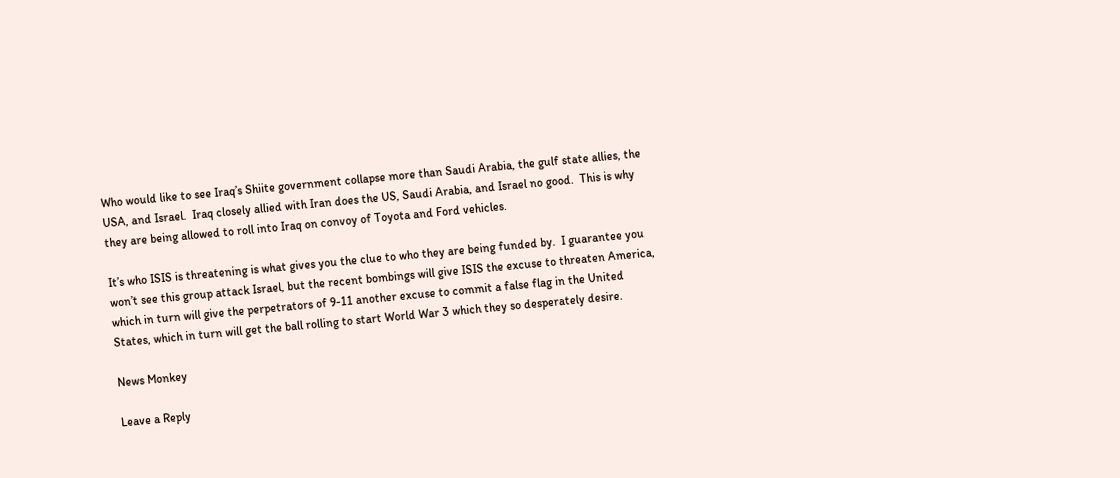Who would like to see Iraq’s Shiite government collapse more than Saudi Arabia, the gulf state allies, the USA, and Israel.  Iraq closely allied with Iran does the US, Saudi Arabia, and Israel no good.  This is why they are being allowed to roll into Iraq on convoy of Toyota and Ford vehicles.

It’s who ISIS is threatening is what gives you the clue to who they are being funded by.  I guarantee you won’t see this group attack Israel, but the recent bombings will give ISIS the excuse to threaten America, which in turn will give the perpetrators of 9-11 another excuse to commit a false flag in the United States, which in turn will get the ball rolling to start World War 3 which they so desperately desire.

News Monkey

Leave a Reply